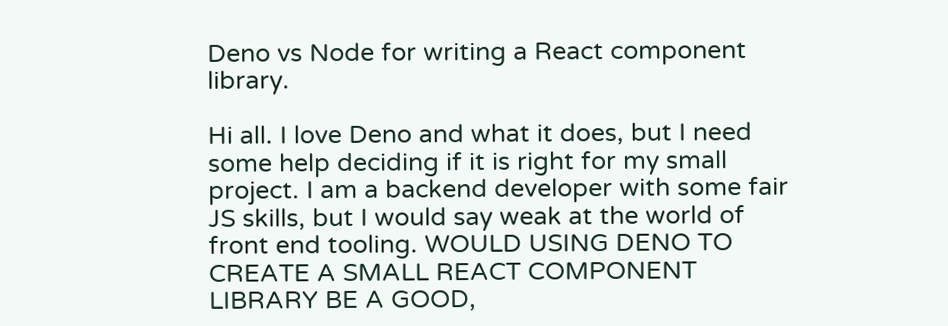Deno vs Node for writing a React component library.

Hi all. I love Deno and what it does, but I need some help deciding if it is right for my small project. I am a backend developer with some fair JS skills, but I would say weak at the world of front end tooling. WOULD USING DENO TO CREATE A SMALL REACT COMPONENT LIBRARY BE A GOOD,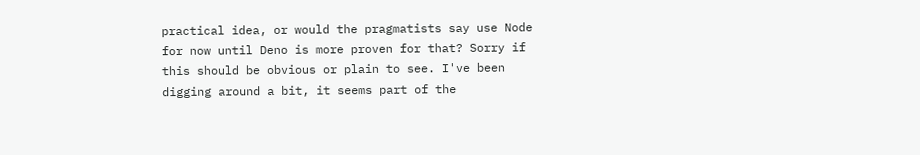practical idea, or would the pragmatists say use Node for now until Deno is more proven for that? Sorry if this should be obvious or plain to see. I've been digging around a bit, it seems part of the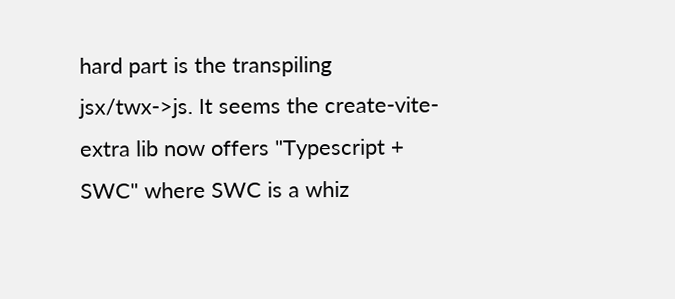hard part is the transpiling jsx/twx->js. It seems the create-vite-extra lib now offers "Typescript + SWC" where SWC is a whiz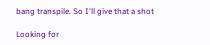bang transpile. So I'll give that a shot

Looking for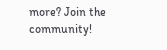more? Join the community!